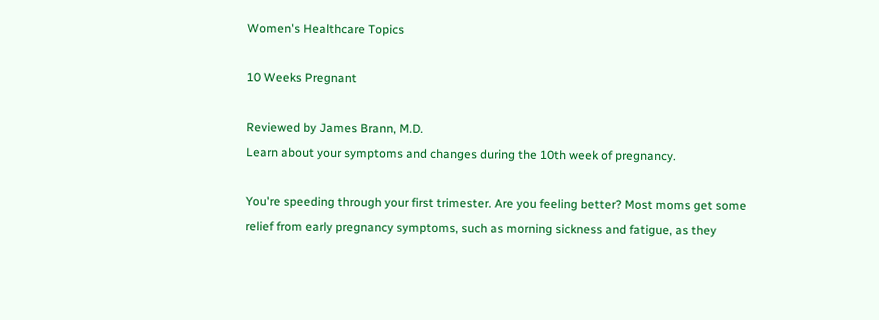Women's Healthcare Topics

10 Weeks Pregnant

Reviewed by James Brann, M.D.
Learn about your symptoms and changes during the 10th week of pregnancy.

You're speeding through your first trimester. Are you feeling better? Most moms get some relief from early pregnancy symptoms, such as morning sickness and fatigue, as they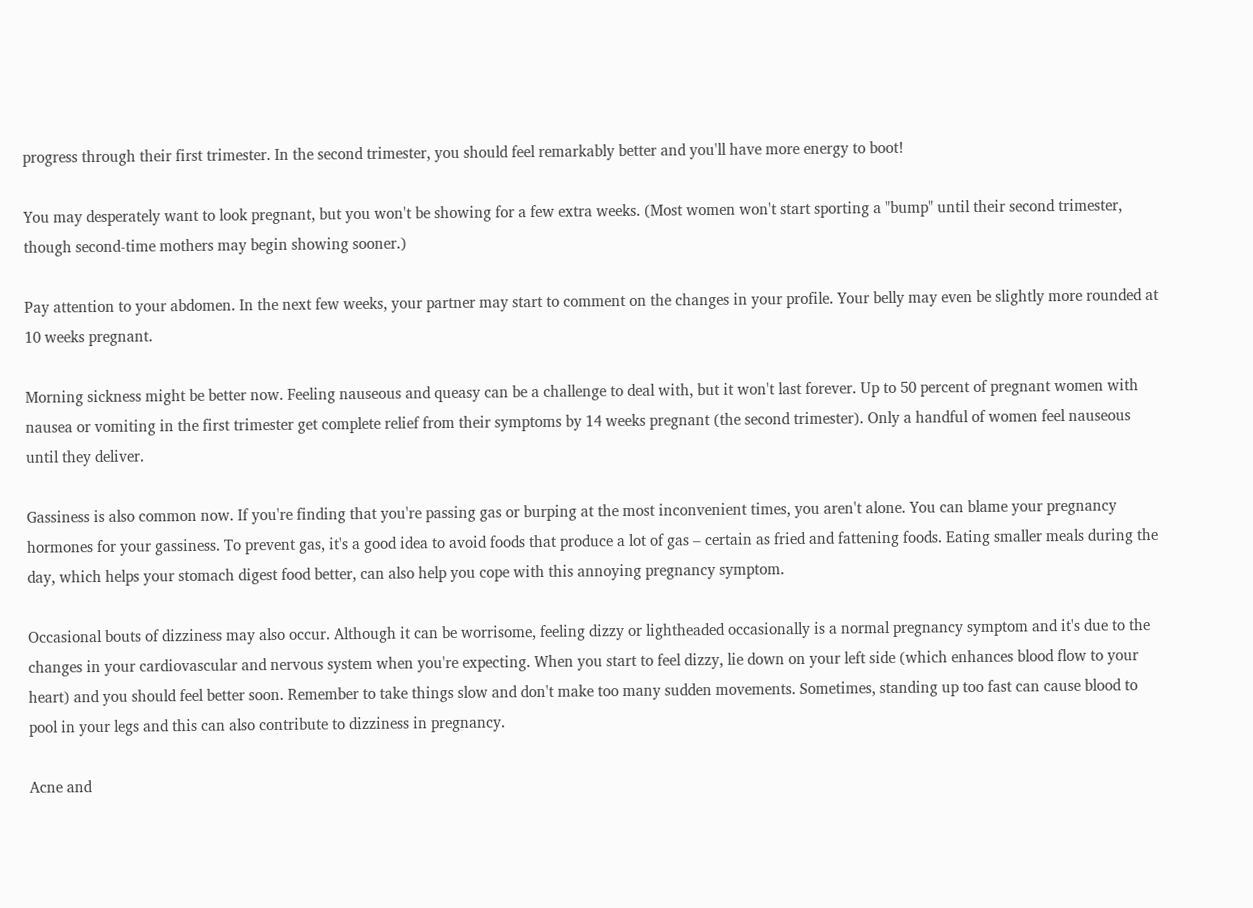progress through their first trimester. In the second trimester, you should feel remarkably better and you'll have more energy to boot!

You may desperately want to look pregnant, but you won't be showing for a few extra weeks. (Most women won't start sporting a "bump" until their second trimester, though second-time mothers may begin showing sooner.)

Pay attention to your abdomen. In the next few weeks, your partner may start to comment on the changes in your profile. Your belly may even be slightly more rounded at 10 weeks pregnant.

Morning sickness might be better now. Feeling nauseous and queasy can be a challenge to deal with, but it won't last forever. Up to 50 percent of pregnant women with nausea or vomiting in the first trimester get complete relief from their symptoms by 14 weeks pregnant (the second trimester). Only a handful of women feel nauseous until they deliver.

Gassiness is also common now. If you're finding that you're passing gas or burping at the most inconvenient times, you aren't alone. You can blame your pregnancy hormones for your gassiness. To prevent gas, it's a good idea to avoid foods that produce a lot of gas – certain as fried and fattening foods. Eating smaller meals during the day, which helps your stomach digest food better, can also help you cope with this annoying pregnancy symptom.

Occasional bouts of dizziness may also occur. Although it can be worrisome, feeling dizzy or lightheaded occasionally is a normal pregnancy symptom and it's due to the changes in your cardiovascular and nervous system when you're expecting. When you start to feel dizzy, lie down on your left side (which enhances blood flow to your heart) and you should feel better soon. Remember to take things slow and don't make too many sudden movements. Sometimes, standing up too fast can cause blood to pool in your legs and this can also contribute to dizziness in pregnancy.

Acne and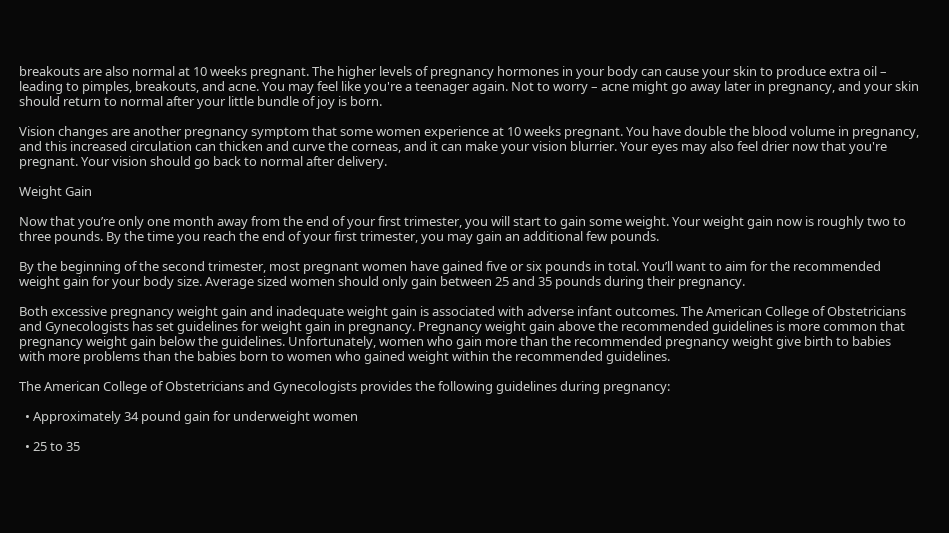breakouts are also normal at 10 weeks pregnant. The higher levels of pregnancy hormones in your body can cause your skin to produce extra oil – leading to pimples, breakouts, and acne. You may feel like you're a teenager again. Not to worry – acne might go away later in pregnancy, and your skin should return to normal after your little bundle of joy is born.

Vision changes are another pregnancy symptom that some women experience at 10 weeks pregnant. You have double the blood volume in pregnancy, and this increased circulation can thicken and curve the corneas, and it can make your vision blurrier. Your eyes may also feel drier now that you're pregnant. Your vision should go back to normal after delivery.

Weight Gain

Now that you’re only one month away from the end of your first trimester, you will start to gain some weight. Your weight gain now is roughly two to three pounds. By the time you reach the end of your first trimester, you may gain an additional few pounds.

By the beginning of the second trimester, most pregnant women have gained five or six pounds in total. You’ll want to aim for the recommended weight gain for your body size. Average sized women should only gain between 25 and 35 pounds during their pregnancy.

Both excessive pregnancy weight gain and inadequate weight gain is associated with adverse infant outcomes. The American College of Obstetricians and Gynecologists has set guidelines for weight gain in pregnancy. Pregnancy weight gain above the recommended guidelines is more common that pregnancy weight gain below the guidelines. Unfortunately, women who gain more than the recommended pregnancy weight give birth to babies with more problems than the babies born to women who gained weight within the recommended guidelines.

The American College of Obstetricians and Gynecologists provides the following guidelines during pregnancy:

  • Approximately 34 pound gain for underweight women

  • 25 to 35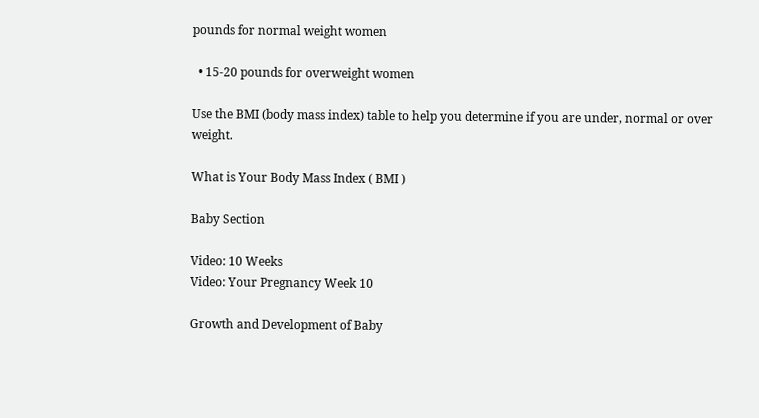pounds for normal weight women

  • 15-20 pounds for overweight women

Use the BMI (body mass index) table to help you determine if you are under, normal or over weight.

What is Your Body Mass Index ( BMI )

Baby Section

Video: 10 Weeks
Video: Your Pregnancy Week 10

Growth and Development of Baby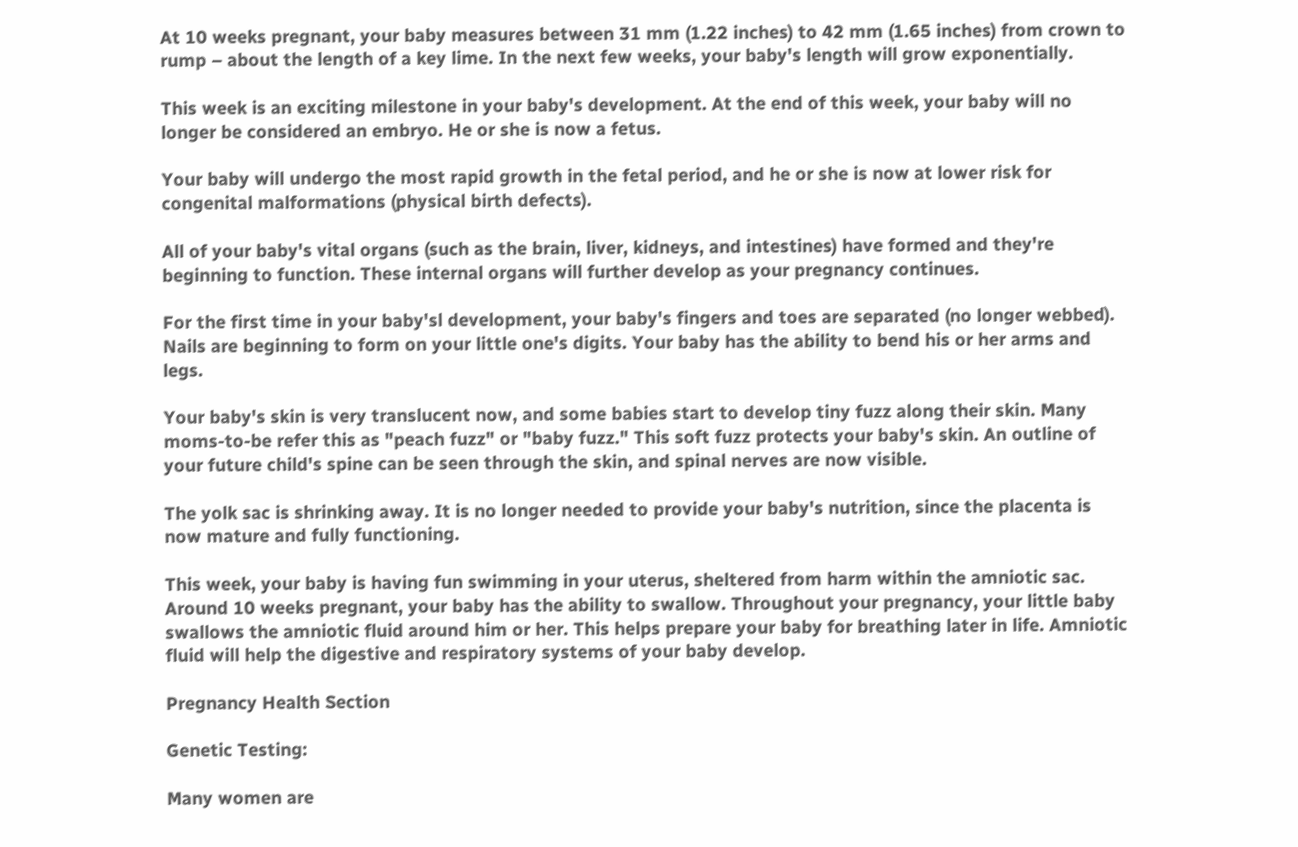At 10 weeks pregnant, your baby measures between 31 mm (1.22 inches) to 42 mm (1.65 inches) from crown to rump – about the length of a key lime. In the next few weeks, your baby's length will grow exponentially.

This week is an exciting milestone in your baby's development. At the end of this week, your baby will no longer be considered an embryo. He or she is now a fetus.

Your baby will undergo the most rapid growth in the fetal period, and he or she is now at lower risk for congenital malformations (physical birth defects).

All of your baby's vital organs (such as the brain, liver, kidneys, and intestines) have formed and they're beginning to function. These internal organs will further develop as your pregnancy continues.

For the first time in your baby'sl development, your baby's fingers and toes are separated (no longer webbed). Nails are beginning to form on your little one's digits. Your baby has the ability to bend his or her arms and legs.

Your baby's skin is very translucent now, and some babies start to develop tiny fuzz along their skin. Many moms-to-be refer this as "peach fuzz" or "baby fuzz." This soft fuzz protects your baby's skin. An outline of your future child's spine can be seen through the skin, and spinal nerves are now visible.

The yolk sac is shrinking away. It is no longer needed to provide your baby's nutrition, since the placenta is now mature and fully functioning.

This week, your baby is having fun swimming in your uterus, sheltered from harm within the amniotic sac. Around 10 weeks pregnant, your baby has the ability to swallow. Throughout your pregnancy, your little baby swallows the amniotic fluid around him or her. This helps prepare your baby for breathing later in life. Amniotic fluid will help the digestive and respiratory systems of your baby develop.

Pregnancy Health Section

Genetic Testing:

Many women are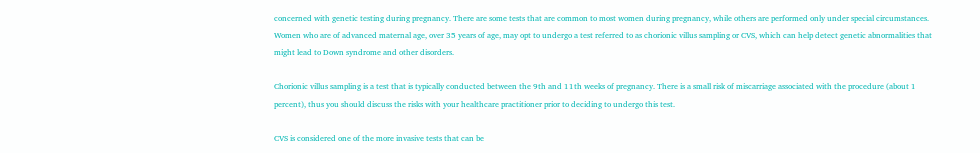concerned with genetic testing during pregnancy. There are some tests that are common to most women during pregnancy, while others are performed only under special circumstances. Women who are of advanced maternal age, over 35 years of age, may opt to undergo a test referred to as chorionic villus sampling or CVS, which can help detect genetic abnormalities that might lead to Down syndrome and other disorders.

Chorionic villus sampling is a test that is typically conducted between the 9th and 11th weeks of pregnancy. There is a small risk of miscarriage associated with the procedure (about 1 percent), thus you should discuss the risks with your healthcare practitioner prior to deciding to undergo this test.

CVS is considered one of the more invasive tests that can be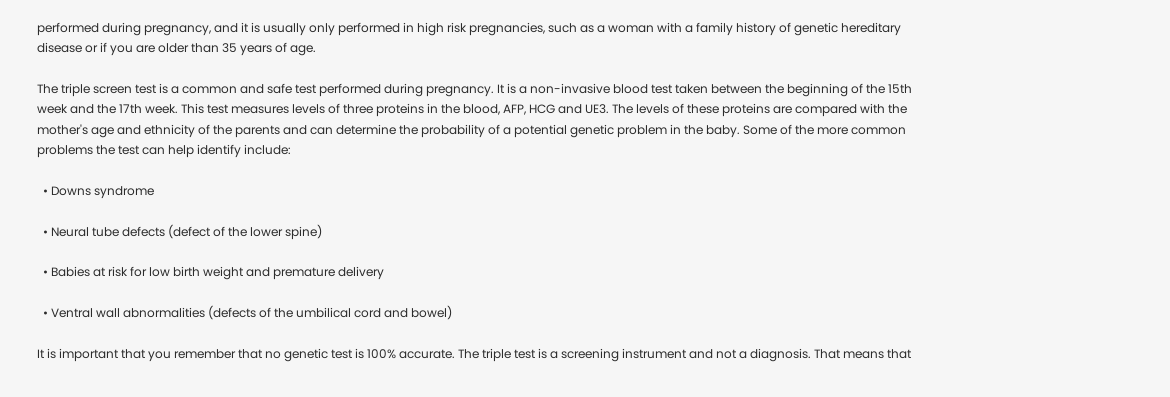performed during pregnancy, and it is usually only performed in high risk pregnancies, such as a woman with a family history of genetic hereditary disease or if you are older than 35 years of age.

The triple screen test is a common and safe test performed during pregnancy. It is a non-invasive blood test taken between the beginning of the 15th week and the 17th week. This test measures levels of three proteins in the blood, AFP, HCG and UE3. The levels of these proteins are compared with the mother's age and ethnicity of the parents and can determine the probability of a potential genetic problem in the baby. Some of the more common problems the test can help identify include:

  • Downs syndrome

  • Neural tube defects (defect of the lower spine)

  • Babies at risk for low birth weight and premature delivery

  • Ventral wall abnormalities (defects of the umbilical cord and bowel)

It is important that you remember that no genetic test is 100% accurate. The triple test is a screening instrument and not a diagnosis. That means that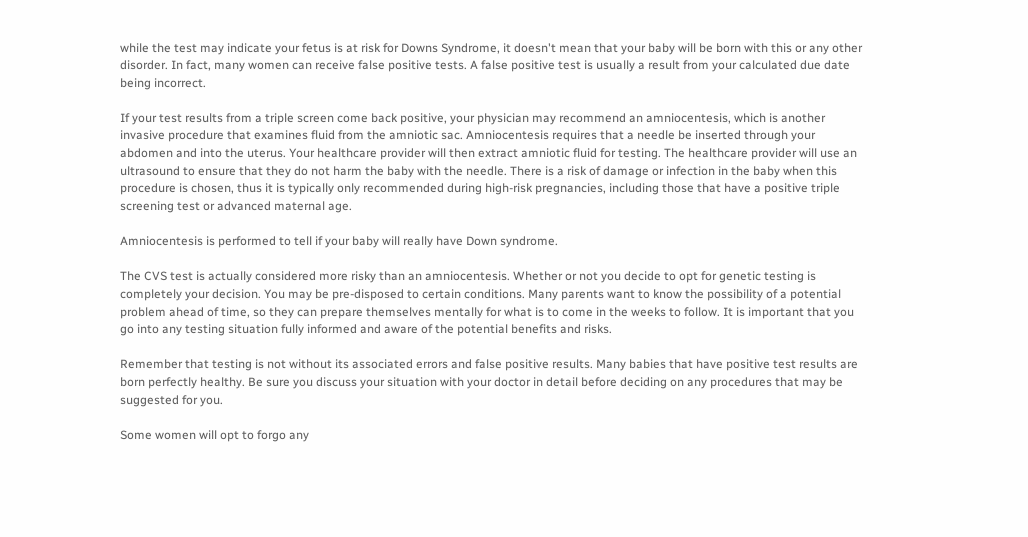while the test may indicate your fetus is at risk for Downs Syndrome, it doesn't mean that your baby will be born with this or any other disorder. In fact, many women can receive false positive tests. A false positive test is usually a result from your calculated due date being incorrect.

If your test results from a triple screen come back positive, your physician may recommend an amniocentesis, which is another invasive procedure that examines fluid from the amniotic sac. Amniocentesis requires that a needle be inserted through your abdomen and into the uterus. Your healthcare provider will then extract amniotic fluid for testing. The healthcare provider will use an ultrasound to ensure that they do not harm the baby with the needle. There is a risk of damage or infection in the baby when this procedure is chosen, thus it is typically only recommended during high-risk pregnancies, including those that have a positive triple screening test or advanced maternal age.

Amniocentesis is performed to tell if your baby will really have Down syndrome.

The CVS test is actually considered more risky than an amniocentesis. Whether or not you decide to opt for genetic testing is completely your decision. You may be pre-disposed to certain conditions. Many parents want to know the possibility of a potential problem ahead of time, so they can prepare themselves mentally for what is to come in the weeks to follow. It is important that you go into any testing situation fully informed and aware of the potential benefits and risks.

Remember that testing is not without its associated errors and false positive results. Many babies that have positive test results are born perfectly healthy. Be sure you discuss your situation with your doctor in detail before deciding on any procedures that may be suggested for you.

Some women will opt to forgo any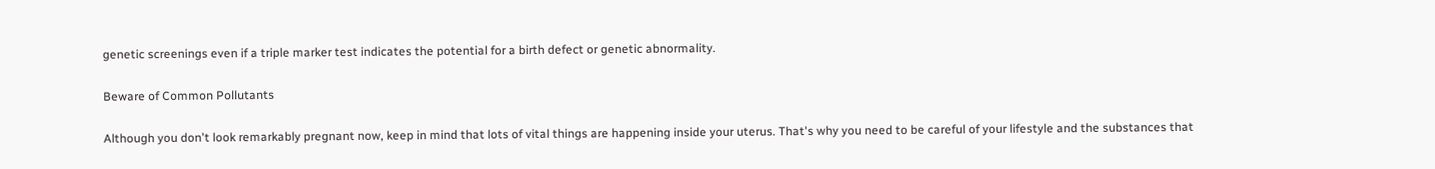genetic screenings even if a triple marker test indicates the potential for a birth defect or genetic abnormality.

Beware of Common Pollutants

Although you don't look remarkably pregnant now, keep in mind that lots of vital things are happening inside your uterus. That's why you need to be careful of your lifestyle and the substances that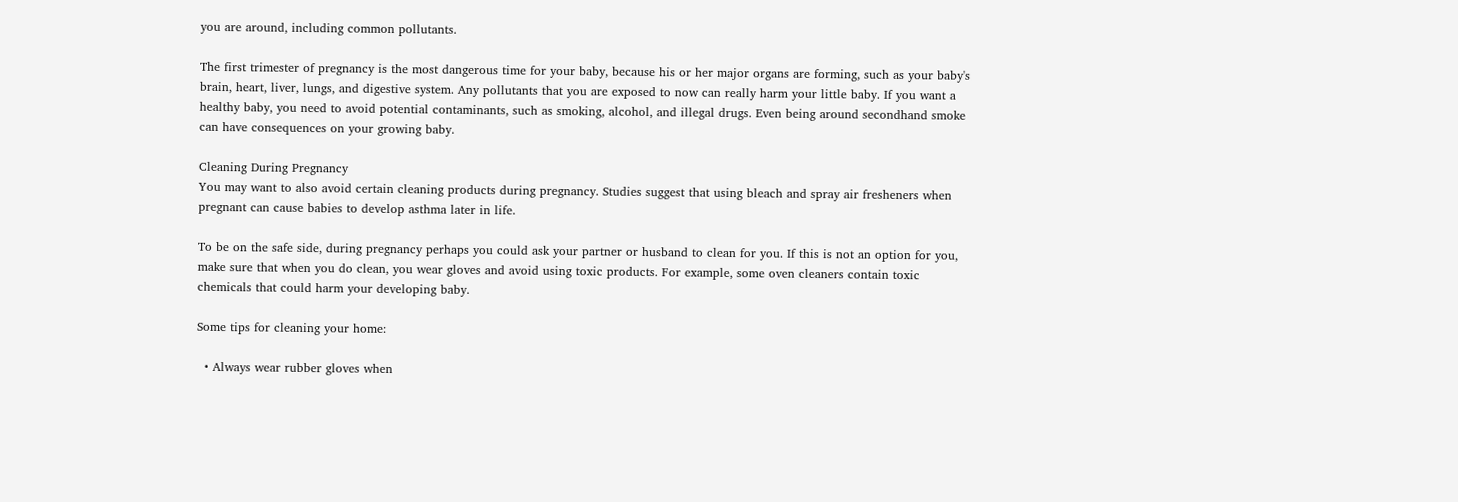you are around, including common pollutants.

The first trimester of pregnancy is the most dangerous time for your baby, because his or her major organs are forming, such as your baby's brain, heart, liver, lungs, and digestive system. Any pollutants that you are exposed to now can really harm your little baby. If you want a healthy baby, you need to avoid potential contaminants, such as smoking, alcohol, and illegal drugs. Even being around secondhand smoke can have consequences on your growing baby.

Cleaning During Pregnancy
You may want to also avoid certain cleaning products during pregnancy. Studies suggest that using bleach and spray air fresheners when pregnant can cause babies to develop asthma later in life.

To be on the safe side, during pregnancy perhaps you could ask your partner or husband to clean for you. If this is not an option for you, make sure that when you do clean, you wear gloves and avoid using toxic products. For example, some oven cleaners contain toxic chemicals that could harm your developing baby.

Some tips for cleaning your home:

  • Always wear rubber gloves when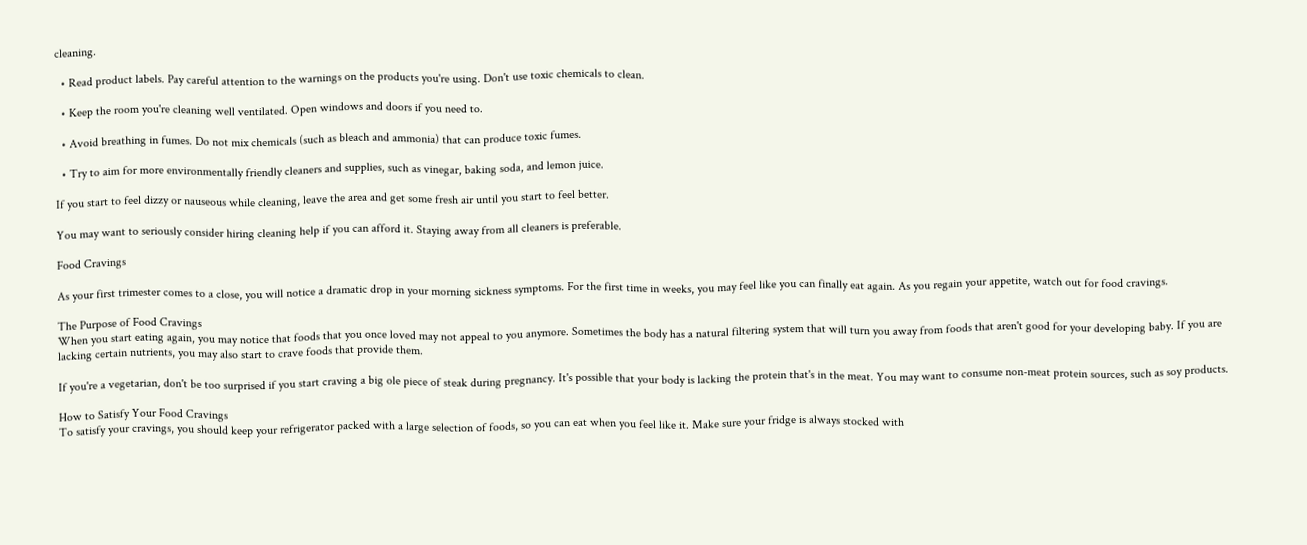cleaning.

  • Read product labels. Pay careful attention to the warnings on the products you're using. Don't use toxic chemicals to clean.

  • Keep the room you're cleaning well ventilated. Open windows and doors if you need to.

  • Avoid breathing in fumes. Do not mix chemicals (such as bleach and ammonia) that can produce toxic fumes.

  • Try to aim for more environmentally friendly cleaners and supplies, such as vinegar, baking soda, and lemon juice.

If you start to feel dizzy or nauseous while cleaning, leave the area and get some fresh air until you start to feel better.

You may want to seriously consider hiring cleaning help if you can afford it. Staying away from all cleaners is preferable.

Food Cravings

As your first trimester comes to a close, you will notice a dramatic drop in your morning sickness symptoms. For the first time in weeks, you may feel like you can finally eat again. As you regain your appetite, watch out for food cravings.

The Purpose of Food Cravings
When you start eating again, you may notice that foods that you once loved may not appeal to you anymore. Sometimes the body has a natural filtering system that will turn you away from foods that aren't good for your developing baby. If you are lacking certain nutrients, you may also start to crave foods that provide them.

If you're a vegetarian, don't be too surprised if you start craving a big ole piece of steak during pregnancy. It's possible that your body is lacking the protein that's in the meat. You may want to consume non-meat protein sources, such as soy products.

How to Satisfy Your Food Cravings
To satisfy your cravings, you should keep your refrigerator packed with a large selection of foods, so you can eat when you feel like it. Make sure your fridge is always stocked with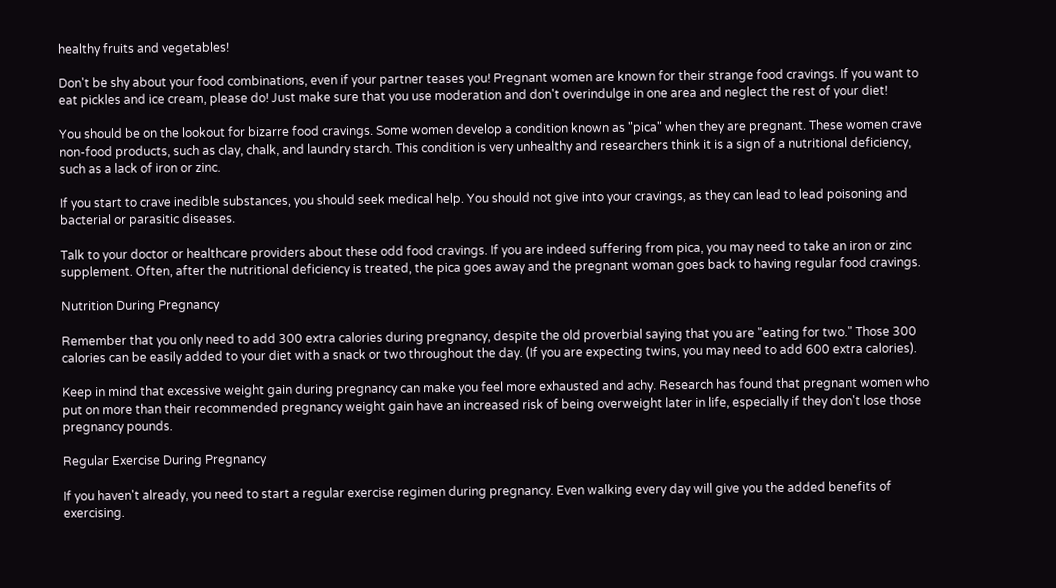healthy fruits and vegetables!

Don't be shy about your food combinations, even if your partner teases you! Pregnant women are known for their strange food cravings. If you want to eat pickles and ice cream, please do! Just make sure that you use moderation and don't overindulge in one area and neglect the rest of your diet!

You should be on the lookout for bizarre food cravings. Some women develop a condition known as "pica" when they are pregnant. These women crave non-food products, such as clay, chalk, and laundry starch. This condition is very unhealthy and researchers think it is a sign of a nutritional deficiency, such as a lack of iron or zinc.

If you start to crave inedible substances, you should seek medical help. You should not give into your cravings, as they can lead to lead poisoning and bacterial or parasitic diseases.

Talk to your doctor or healthcare providers about these odd food cravings. If you are indeed suffering from pica, you may need to take an iron or zinc supplement. Often, after the nutritional deficiency is treated, the pica goes away and the pregnant woman goes back to having regular food cravings.

Nutrition During Pregnancy

Remember that you only need to add 300 extra calories during pregnancy, despite the old proverbial saying that you are "eating for two." Those 300 calories can be easily added to your diet with a snack or two throughout the day. (If you are expecting twins, you may need to add 600 extra calories).

Keep in mind that excessive weight gain during pregnancy can make you feel more exhausted and achy. Research has found that pregnant women who put on more than their recommended pregnancy weight gain have an increased risk of being overweight later in life, especially if they don't lose those pregnancy pounds.

Regular Exercise During Pregnancy

If you haven't already, you need to start a regular exercise regimen during pregnancy. Even walking every day will give you the added benefits of exercising.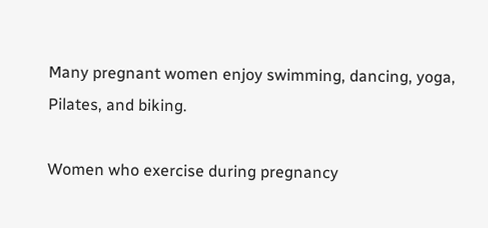Many pregnant women enjoy swimming, dancing, yoga, Pilates, and biking.

Women who exercise during pregnancy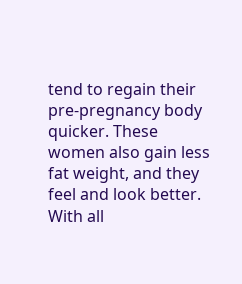tend to regain their pre-pregnancy body quicker. These women also gain less fat weight, and they feel and look better. With all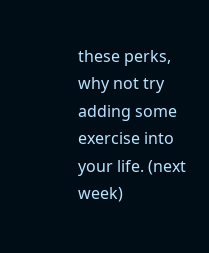these perks, why not try adding some exercise into your life. (next week)